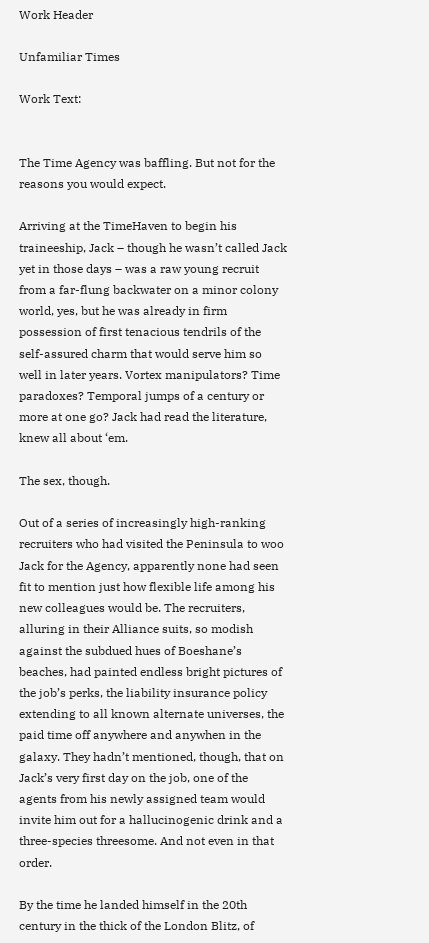Work Header

Unfamiliar Times

Work Text:


The Time Agency was baffling. But not for the reasons you would expect.

Arriving at the TimeHaven to begin his traineeship, Jack – though he wasn’t called Jack yet in those days – was a raw young recruit from a far-flung backwater on a minor colony world, yes, but he was already in firm possession of first tenacious tendrils of the self-assured charm that would serve him so well in later years. Vortex manipulators? Time paradoxes? Temporal jumps of a century or more at one go? Jack had read the literature, knew all about ‘em.

The sex, though.

Out of a series of increasingly high-ranking recruiters who had visited the Peninsula to woo Jack for the Agency, apparently none had seen fit to mention just how flexible life among his new colleagues would be. The recruiters, alluring in their Alliance suits, so modish against the subdued hues of Boeshane’s beaches, had painted endless bright pictures of the job’s perks, the liability insurance policy extending to all known alternate universes, the paid time off anywhere and anywhen in the galaxy. They hadn’t mentioned, though, that on Jack’s very first day on the job, one of the agents from his newly assigned team would invite him out for a hallucinogenic drink and a three-species threesome. And not even in that order.

By the time he landed himself in the 20th century in the thick of the London Blitz, of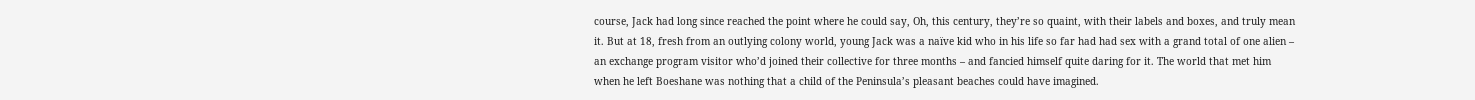course, Jack had long since reached the point where he could say, Oh, this century, they’re so quaint, with their labels and boxes, and truly mean it. But at 18, fresh from an outlying colony world, young Jack was a naïve kid who in his life so far had had sex with a grand total of one alien – an exchange program visitor who’d joined their collective for three months – and fancied himself quite daring for it. The world that met him when he left Boeshane was nothing that a child of the Peninsula’s pleasant beaches could have imagined.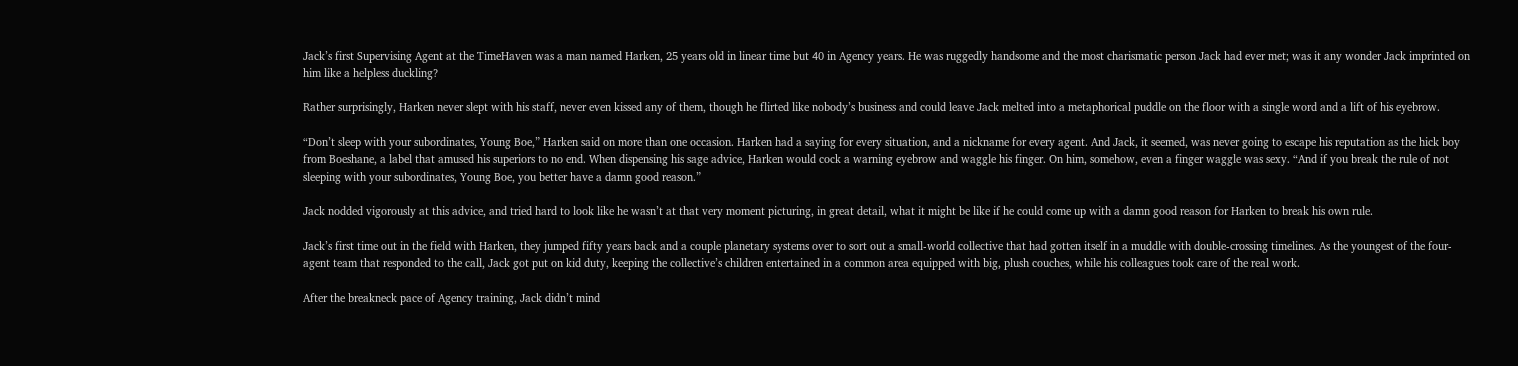Jack’s first Supervising Agent at the TimeHaven was a man named Harken, 25 years old in linear time but 40 in Agency years. He was ruggedly handsome and the most charismatic person Jack had ever met; was it any wonder Jack imprinted on him like a helpless duckling?

Rather surprisingly, Harken never slept with his staff, never even kissed any of them, though he flirted like nobody’s business and could leave Jack melted into a metaphorical puddle on the floor with a single word and a lift of his eyebrow.

“Don’t sleep with your subordinates, Young Boe,” Harken said on more than one occasion. Harken had a saying for every situation, and a nickname for every agent. And Jack, it seemed, was never going to escape his reputation as the hick boy from Boeshane, a label that amused his superiors to no end. When dispensing his sage advice, Harken would cock a warning eyebrow and waggle his finger. On him, somehow, even a finger waggle was sexy. “And if you break the rule of not sleeping with your subordinates, Young Boe, you better have a damn good reason.”

Jack nodded vigorously at this advice, and tried hard to look like he wasn’t at that very moment picturing, in great detail, what it might be like if he could come up with a damn good reason for Harken to break his own rule.

Jack’s first time out in the field with Harken, they jumped fifty years back and a couple planetary systems over to sort out a small-world collective that had gotten itself in a muddle with double-crossing timelines. As the youngest of the four-agent team that responded to the call, Jack got put on kid duty, keeping the collective’s children entertained in a common area equipped with big, plush couches, while his colleagues took care of the real work.

After the breakneck pace of Agency training, Jack didn’t mind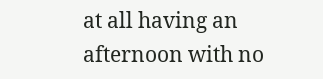at all having an afternoon with no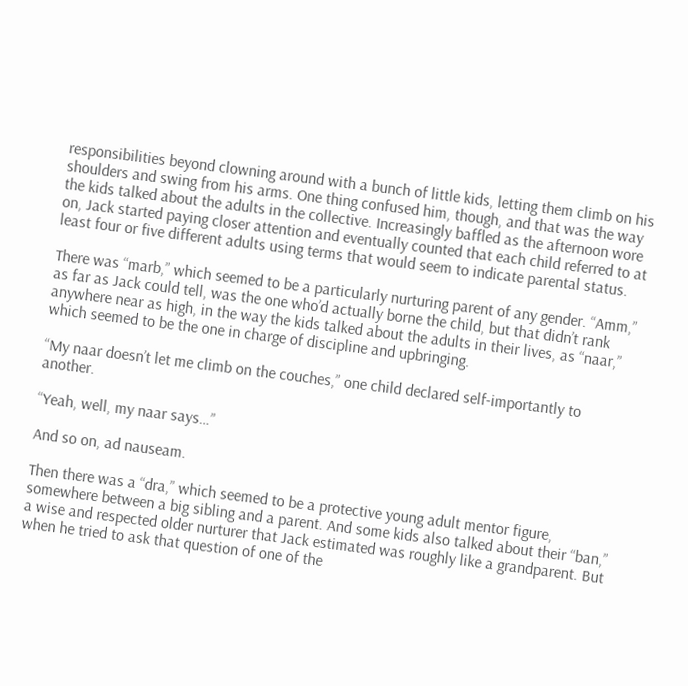responsibilities beyond clowning around with a bunch of little kids, letting them climb on his shoulders and swing from his arms. One thing confused him, though, and that was the way the kids talked about the adults in the collective. Increasingly baffled as the afternoon wore on, Jack started paying closer attention and eventually counted that each child referred to at least four or five different adults using terms that would seem to indicate parental status.

There was “marb,” which seemed to be a particularly nurturing parent of any gender. “Amm,” as far as Jack could tell, was the one who’d actually borne the child, but that didn’t rank anywhere near as high, in the way the kids talked about the adults in their lives, as “naar,” which seemed to be the one in charge of discipline and upbringing.

“My naar doesn’t let me climb on the couches,” one child declared self-importantly to another.

“Yeah, well, my naar says…”

And so on, ad nauseam.

Then there was a “dra,” which seemed to be a protective young adult mentor figure, somewhere between a big sibling and a parent. And some kids also talked about their “ban,” a wise and respected older nurturer that Jack estimated was roughly like a grandparent. But when he tried to ask that question of one of the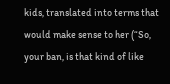kids, translated into terms that would make sense to her (“So, your ban, is that kind of like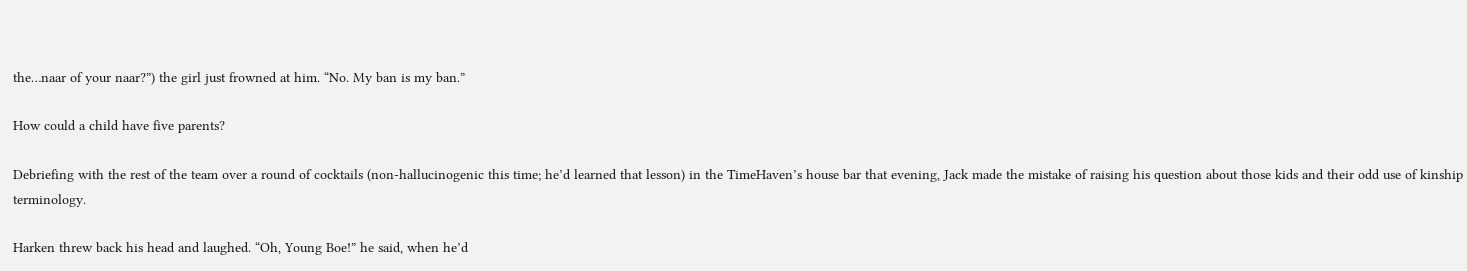the…naar of your naar?”) the girl just frowned at him. “No. My ban is my ban.”

How could a child have five parents?

Debriefing with the rest of the team over a round of cocktails (non-hallucinogenic this time; he’d learned that lesson) in the TimeHaven’s house bar that evening, Jack made the mistake of raising his question about those kids and their odd use of kinship terminology.

Harken threw back his head and laughed. “Oh, Young Boe!” he said, when he’d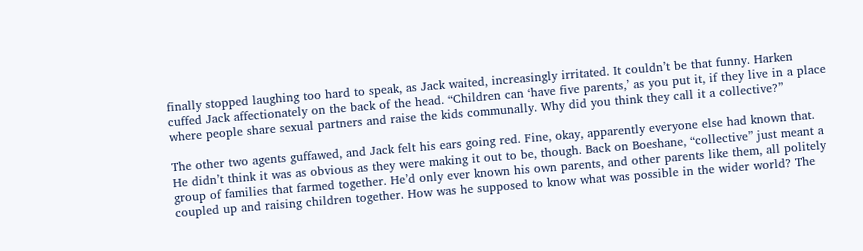finally stopped laughing too hard to speak, as Jack waited, increasingly irritated. It couldn’t be that funny. Harken cuffed Jack affectionately on the back of the head. “Children can ‘have five parents,’ as you put it, if they live in a place where people share sexual partners and raise the kids communally. Why did you think they call it a collective?”

The other two agents guffawed, and Jack felt his ears going red. Fine, okay, apparently everyone else had known that. He didn’t think it was as obvious as they were making it out to be, though. Back on Boeshane, “collective” just meant a group of families that farmed together. He’d only ever known his own parents, and other parents like them, all politely coupled up and raising children together. How was he supposed to know what was possible in the wider world? The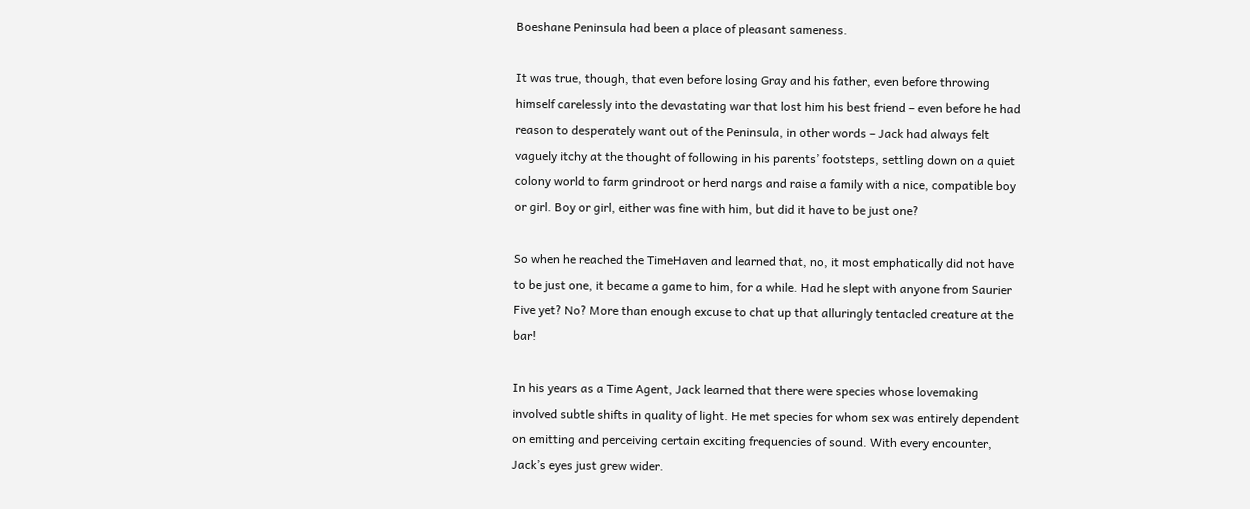Boeshane Peninsula had been a place of pleasant sameness.

It was true, though, that even before losing Gray and his father, even before throwing himself carelessly into the devastating war that lost him his best friend – even before he had reason to desperately want out of the Peninsula, in other words – Jack had always felt vaguely itchy at the thought of following in his parents’ footsteps, settling down on a quiet colony world to farm grindroot or herd nargs and raise a family with a nice, compatible boy or girl. Boy or girl, either was fine with him, but did it have to be just one?

So when he reached the TimeHaven and learned that, no, it most emphatically did not have to be just one, it became a game to him, for a while. Had he slept with anyone from Saurier Five yet? No? More than enough excuse to chat up that alluringly tentacled creature at the bar!

In his years as a Time Agent, Jack learned that there were species whose lovemaking involved subtle shifts in quality of light. He met species for whom sex was entirely dependent on emitting and perceiving certain exciting frequencies of sound. With every encounter, Jack’s eyes just grew wider.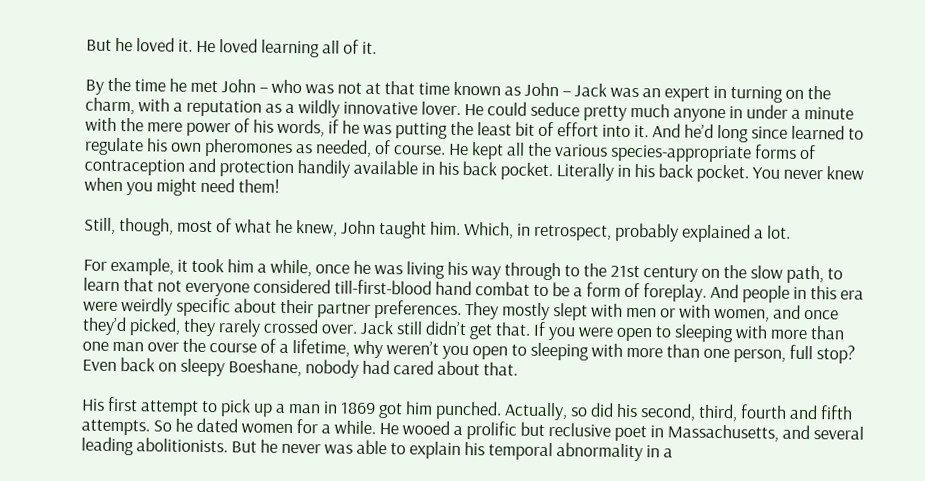But he loved it. He loved learning all of it.

By the time he met John – who was not at that time known as John – Jack was an expert in turning on the charm, with a reputation as a wildly innovative lover. He could seduce pretty much anyone in under a minute with the mere power of his words, if he was putting the least bit of effort into it. And he’d long since learned to regulate his own pheromones as needed, of course. He kept all the various species-appropriate forms of contraception and protection handily available in his back pocket. Literally in his back pocket. You never knew when you might need them!

Still, though, most of what he knew, John taught him. Which, in retrospect, probably explained a lot.

For example, it took him a while, once he was living his way through to the 21st century on the slow path, to learn that not everyone considered till-first-blood hand combat to be a form of foreplay. And people in this era were weirdly specific about their partner preferences. They mostly slept with men or with women, and once they’d picked, they rarely crossed over. Jack still didn’t get that. If you were open to sleeping with more than one man over the course of a lifetime, why weren’t you open to sleeping with more than one person, full stop? Even back on sleepy Boeshane, nobody had cared about that.

His first attempt to pick up a man in 1869 got him punched. Actually, so did his second, third, fourth and fifth attempts. So he dated women for a while. He wooed a prolific but reclusive poet in Massachusetts, and several leading abolitionists. But he never was able to explain his temporal abnormality in a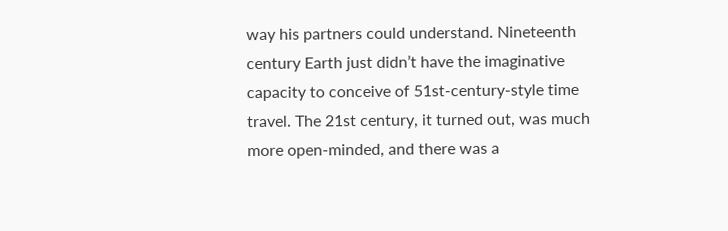way his partners could understand. Nineteenth century Earth just didn’t have the imaginative capacity to conceive of 51st-century-style time travel. The 21st century, it turned out, was much more open-minded, and there was a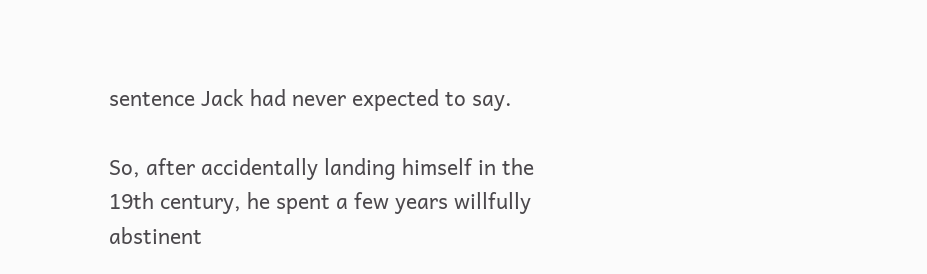sentence Jack had never expected to say.

So, after accidentally landing himself in the 19th century, he spent a few years willfully abstinent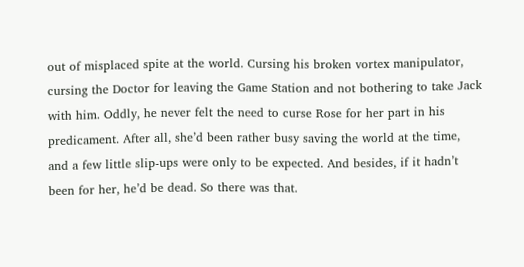out of misplaced spite at the world. Cursing his broken vortex manipulator, cursing the Doctor for leaving the Game Station and not bothering to take Jack with him. Oddly, he never felt the need to curse Rose for her part in his predicament. After all, she’d been rather busy saving the world at the time, and a few little slip-ups were only to be expected. And besides, if it hadn’t been for her, he’d be dead. So there was that.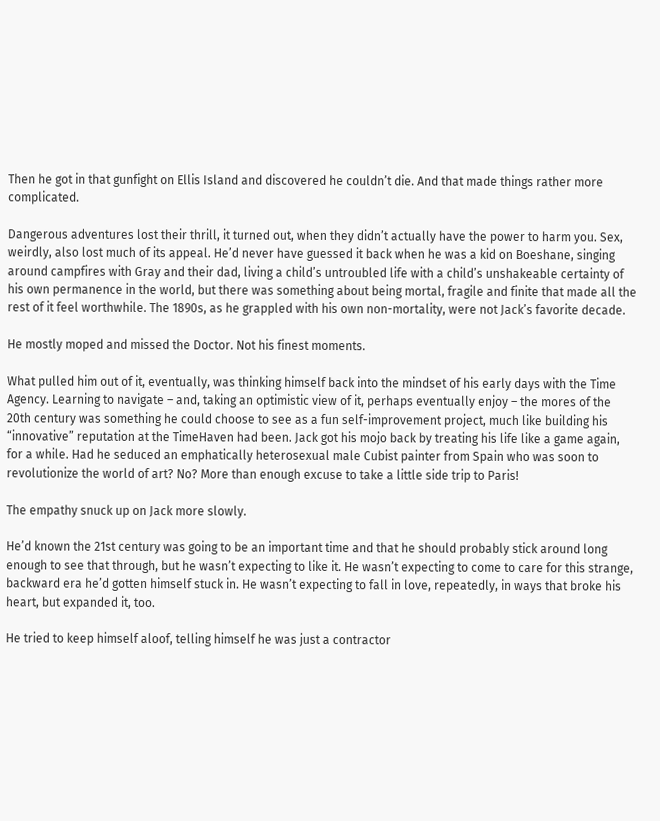Then he got in that gunfight on Ellis Island and discovered he couldn’t die. And that made things rather more complicated.

Dangerous adventures lost their thrill, it turned out, when they didn’t actually have the power to harm you. Sex, weirdly, also lost much of its appeal. He’d never have guessed it back when he was a kid on Boeshane, singing around campfires with Gray and their dad, living a child’s untroubled life with a child’s unshakeable certainty of his own permanence in the world, but there was something about being mortal, fragile and finite that made all the rest of it feel worthwhile. The 1890s, as he grappled with his own non-mortality, were not Jack’s favorite decade.

He mostly moped and missed the Doctor. Not his finest moments.

What pulled him out of it, eventually, was thinking himself back into the mindset of his early days with the Time Agency. Learning to navigate – and, taking an optimistic view of it, perhaps eventually enjoy – the mores of the 20th century was something he could choose to see as a fun self-improvement project, much like building his “innovative” reputation at the TimeHaven had been. Jack got his mojo back by treating his life like a game again, for a while. Had he seduced an emphatically heterosexual male Cubist painter from Spain who was soon to revolutionize the world of art? No? More than enough excuse to take a little side trip to Paris!

The empathy snuck up on Jack more slowly.

He’d known the 21st century was going to be an important time and that he should probably stick around long enough to see that through, but he wasn’t expecting to like it. He wasn’t expecting to come to care for this strange, backward era he’d gotten himself stuck in. He wasn’t expecting to fall in love, repeatedly, in ways that broke his heart, but expanded it, too.

He tried to keep himself aloof, telling himself he was just a contractor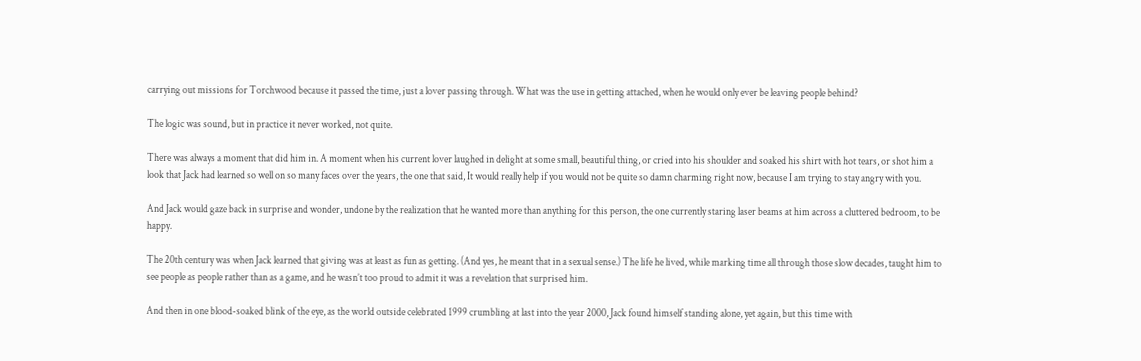carrying out missions for Torchwood because it passed the time, just a lover passing through. What was the use in getting attached, when he would only ever be leaving people behind?

The logic was sound, but in practice it never worked, not quite.

There was always a moment that did him in. A moment when his current lover laughed in delight at some small, beautiful thing, or cried into his shoulder and soaked his shirt with hot tears, or shot him a look that Jack had learned so well on so many faces over the years, the one that said, It would really help if you would not be quite so damn charming right now, because I am trying to stay angry with you.

And Jack would gaze back in surprise and wonder, undone by the realization that he wanted more than anything for this person, the one currently staring laser beams at him across a cluttered bedroom, to be happy.

The 20th century was when Jack learned that giving was at least as fun as getting. (And yes, he meant that in a sexual sense.) The life he lived, while marking time all through those slow decades, taught him to see people as people rather than as a game, and he wasn’t too proud to admit it was a revelation that surprised him.

And then in one blood-soaked blink of the eye, as the world outside celebrated 1999 crumbling at last into the year 2000, Jack found himself standing alone, yet again, but this time with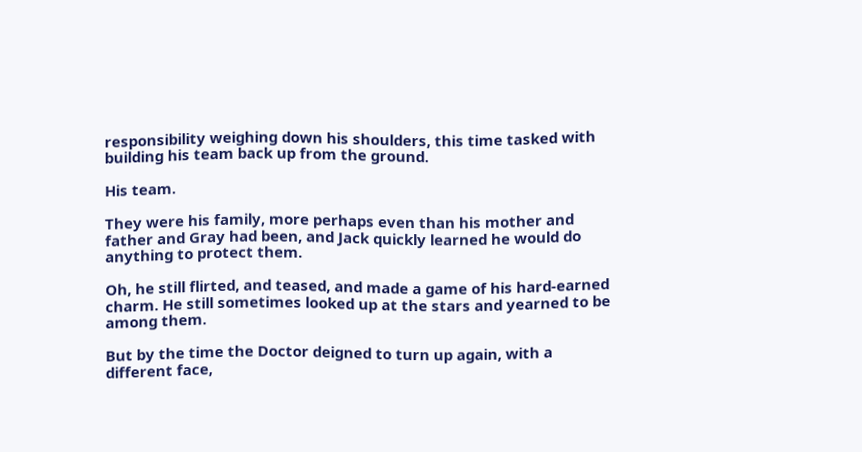responsibility weighing down his shoulders, this time tasked with building his team back up from the ground.

His team.

They were his family, more perhaps even than his mother and father and Gray had been, and Jack quickly learned he would do anything to protect them.

Oh, he still flirted, and teased, and made a game of his hard-earned charm. He still sometimes looked up at the stars and yearned to be among them.

But by the time the Doctor deigned to turn up again, with a different face,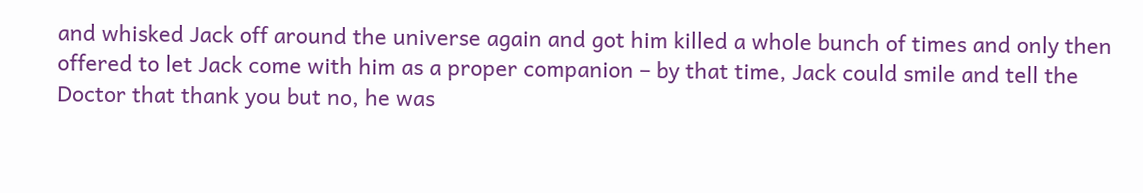and whisked Jack off around the universe again and got him killed a whole bunch of times and only then offered to let Jack come with him as a proper companion – by that time, Jack could smile and tell the Doctor that thank you but no, he was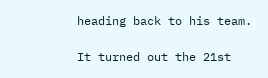heading back to his team.

It turned out the 21st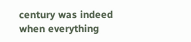century was indeed when everything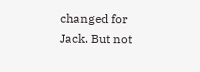changed for Jack. But not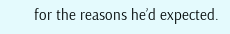for the reasons he’d expected.